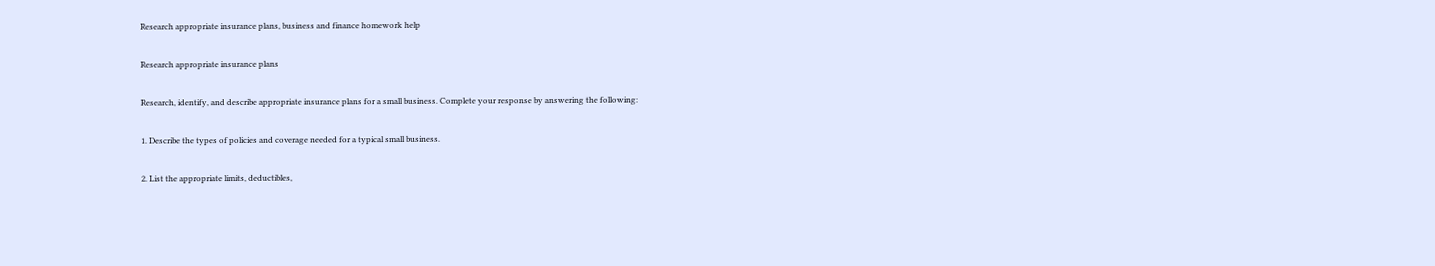Research appropriate insurance plans, business and finance homework help

Research appropriate insurance plans

Research, identify, and describe appropriate insurance plans for a small business. Complete your response by answering the following:

1. Describe the types of policies and coverage needed for a typical small business.

2. List the appropriate limits, deductibles,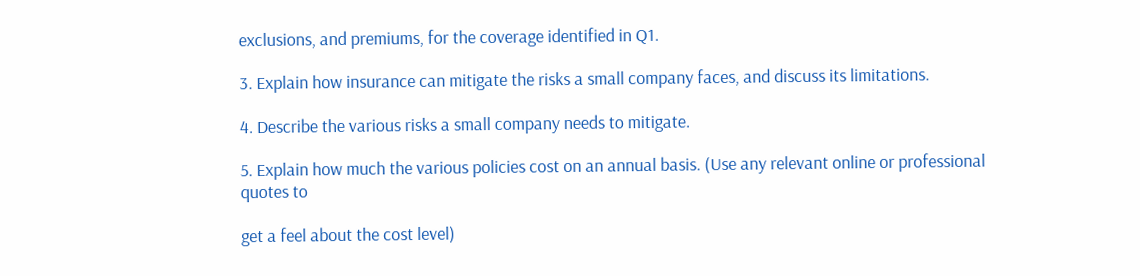exclusions, and premiums, for the coverage identified in Q1.

3. Explain how insurance can mitigate the risks a small company faces, and discuss its limitations.

4. Describe the various risks a small company needs to mitigate.

5. Explain how much the various policies cost on an annual basis. (Use any relevant online or professional quotes to

get a feel about the cost level)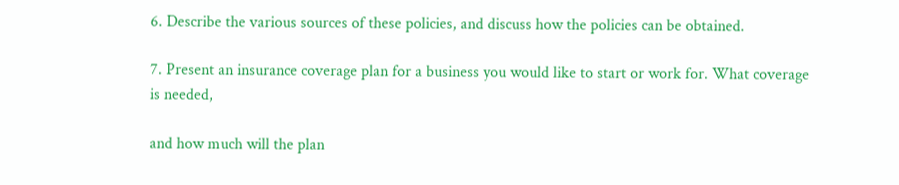6. Describe the various sources of these policies, and discuss how the policies can be obtained.

7. Present an insurance coverage plan for a business you would like to start or work for. What coverage is needed,

and how much will the plan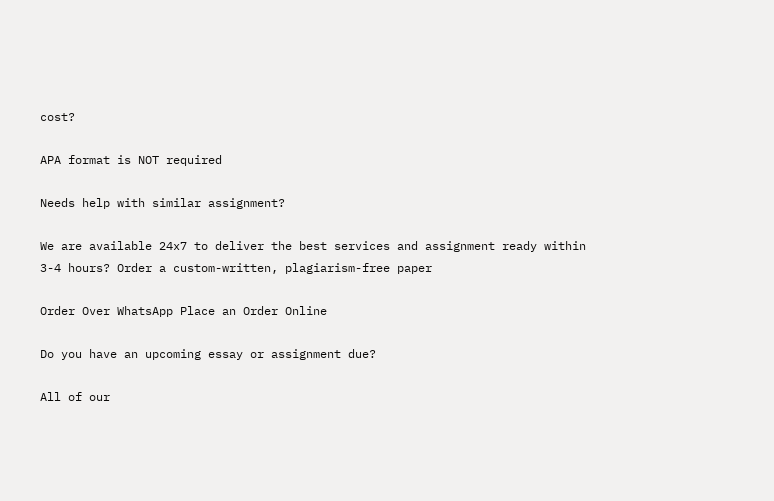cost?

APA format is NOT required

Needs help with similar assignment?

We are available 24x7 to deliver the best services and assignment ready within 3-4 hours? Order a custom-written, plagiarism-free paper

Order Over WhatsApp Place an Order Online

Do you have an upcoming essay or assignment due?

All of our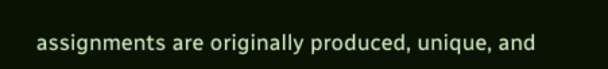assignments are originally produced, unique, and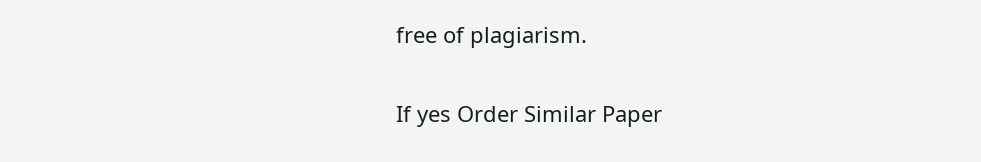free of plagiarism.

If yes Order Similar Paper